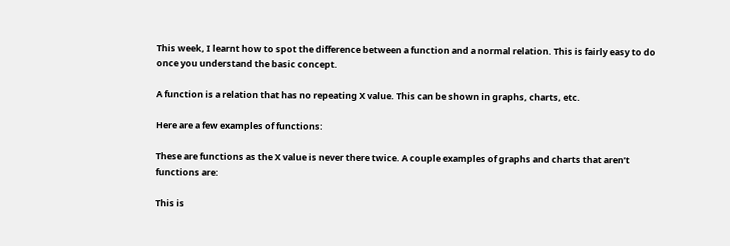This week, I learnt how to spot the difference between a function and a normal relation. This is fairly easy to do once you understand the basic concept.

A function is a relation that has no repeating X value. This can be shown in graphs, charts, etc.

Here are a few examples of functions:

These are functions as the X value is never there twice. A couple examples of graphs and charts that aren’t functions are:

This is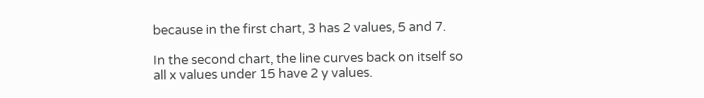because in the first chart, 3 has 2 values, 5 and 7.

In the second chart, the line curves back on itself so all x values under 15 have 2 y values.